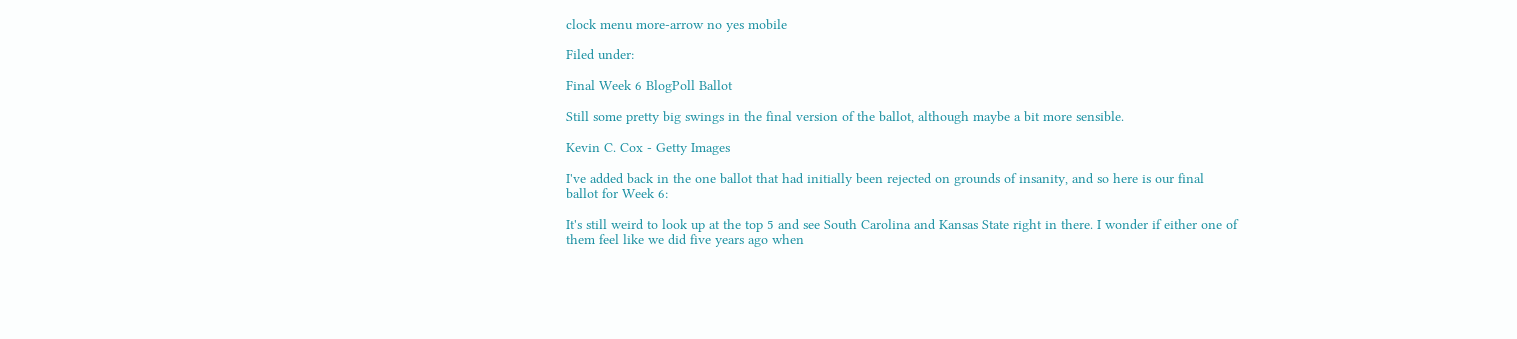clock menu more-arrow no yes mobile

Filed under:

Final Week 6 BlogPoll Ballot

Still some pretty big swings in the final version of the ballot, although maybe a bit more sensible.

Kevin C. Cox - Getty Images

I've added back in the one ballot that had initially been rejected on grounds of insanity, and so here is our final ballot for Week 6:

It's still weird to look up at the top 5 and see South Carolina and Kansas State right in there. I wonder if either one of them feel like we did five years ago when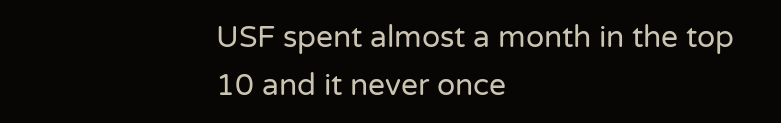USF spent almost a month in the top 10 and it never once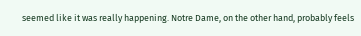seemed like it was really happening. Notre Dame, on the other hand, probably feels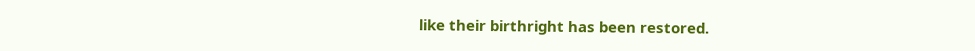like their birthright has been restored.